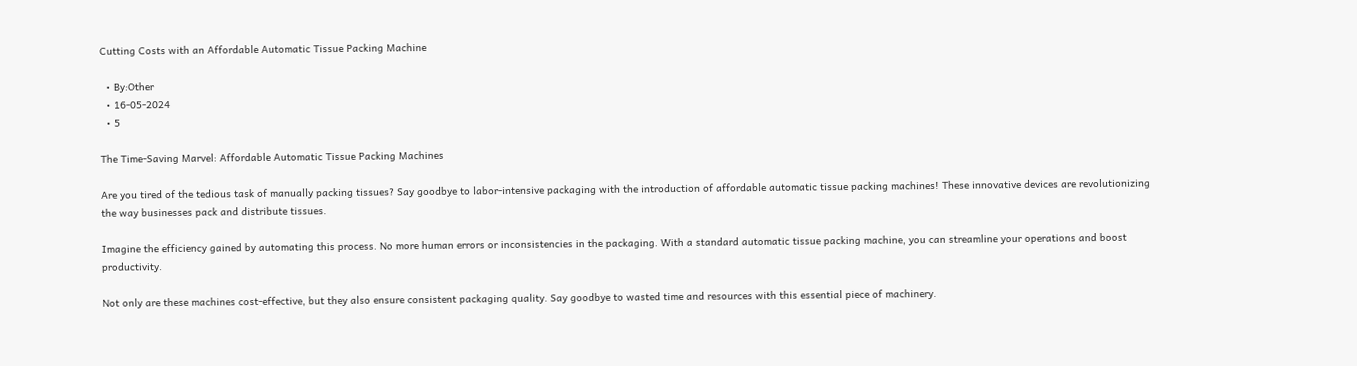Cutting Costs with an Affordable Automatic Tissue Packing Machine

  • By:Other
  • 16-05-2024
  • 5

The Time-Saving Marvel: Affordable Automatic Tissue Packing Machines

Are you tired of the tedious task of manually packing tissues? Say goodbye to labor-intensive packaging with the introduction of affordable automatic tissue packing machines! These innovative devices are revolutionizing the way businesses pack and distribute tissues.

Imagine the efficiency gained by automating this process. No more human errors or inconsistencies in the packaging. With a standard automatic tissue packing machine, you can streamline your operations and boost productivity.

Not only are these machines cost-effective, but they also ensure consistent packaging quality. Say goodbye to wasted time and resources with this essential piece of machinery.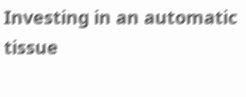Investing in an automatic tissue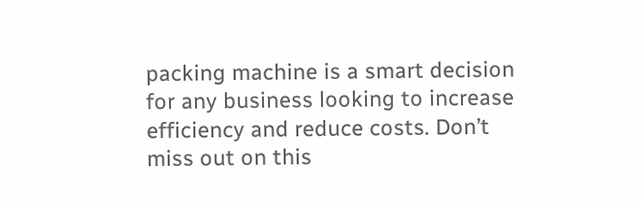packing machine is a smart decision for any business looking to increase efficiency and reduce costs. Don’t miss out on this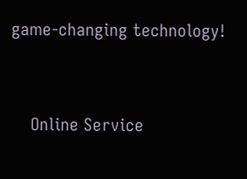game-changing technology!




    Online Service